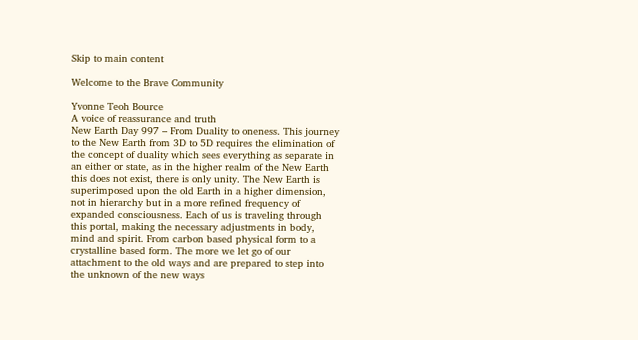Skip to main content

Welcome to the Brave Community

Yvonne Teoh Bource
A voice of reassurance and truth
New Earth Day 997 – From Duality to oneness. This journey to the New Earth from 3D to 5D requires the elimination of the concept of duality which sees everything as separate in an either or state, as in the higher realm of the New Earth this does not exist, there is only unity. The New Earth is superimposed upon the old Earth in a higher dimension, not in hierarchy but in a more refined frequency of expanded consciousness. Each of us is traveling through this portal, making the necessary adjustments in body, mind and spirit. From carbon based physical form to a crystalline based form. The more we let go of our attachment to the old ways and are prepared to step into the unknown of the new ways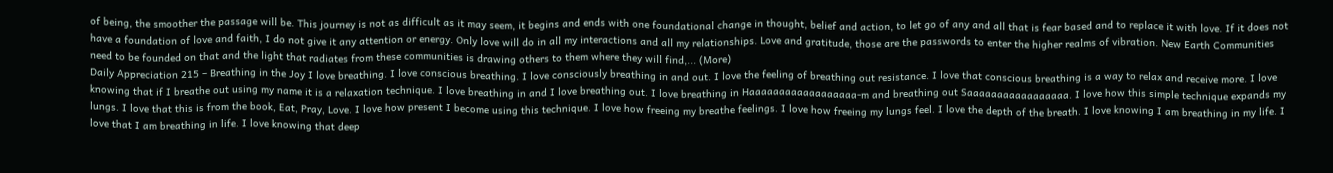of being, the smoother the passage will be. This journey is not as difficult as it may seem, it begins and ends with one foundational change in thought, belief and action, to let go of any and all that is fear based and to replace it with love. If it does not have a foundation of love and faith, I do not give it any attention or energy. Only love will do in all my interactions and all my relationships. Love and gratitude, those are the passwords to enter the higher realms of vibration. New Earth Communities need to be founded on that and the light that radiates from these communities is drawing others to them where they will find,... (More)
Daily Appreciation 215 – Breathing in the Joy I love breathing. I love conscious breathing. I love consciously breathing in and out. I love the feeling of breathing out resistance. I love that conscious breathing is a way to relax and receive more. I love knowing that if I breathe out using my name it is a relaxation technique. I love breathing in and I love breathing out. I love breathing in Haaaaaaaaaaaaaaaaaa-m and breathing out Saaaaaaaaaaaaaaaaa. I love how this simple technique expands my lungs. I love that this is from the book, Eat, Pray, Love. I love how present I become using this technique. I love how freeing my breathe feelings. I love how freeing my lungs feel. I love the depth of the breath. I love knowing I am breathing in my life. I love that I am breathing in life. I love knowing that deep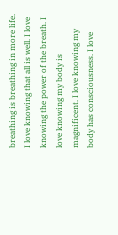breathing is breathing in more life. I love knowing that all is well. I love knowing the power of the breath. I love knowing my body is magnificent. I love knowing my body has consciousness. I love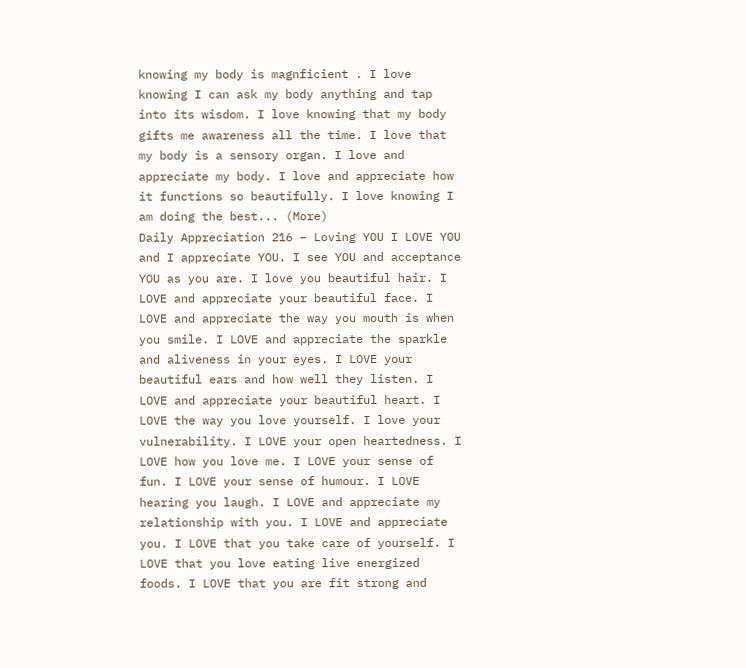knowing my body is magnficient . I love knowing I can ask my body anything and tap into its wisdom. I love knowing that my body gifts me awareness all the time. I love that my body is a sensory organ. I love and appreciate my body. I love and appreciate how it functions so beautifully. I love knowing I am doing the best... (More)
Daily Appreciation 216 – Loving YOU I LOVE YOU and I appreciate YOU. I see YOU and acceptance YOU as you are. I love you beautiful hair. I LOVE and appreciate your beautiful face. I LOVE and appreciate the way you mouth is when you smile. I LOVE and appreciate the sparkle and aliveness in your eyes. I LOVE your beautiful ears and how well they listen. I LOVE and appreciate your beautiful heart. I LOVE the way you love yourself. I love your vulnerability. I LOVE your open heartedness. I LOVE how you love me. I LOVE your sense of fun. I LOVE your sense of humour. I LOVE hearing you laugh. I LOVE and appreciate my relationship with you. I LOVE and appreciate you. I LOVE that you take care of yourself. I LOVE that you love eating live energized foods. I LOVE that you are fit strong and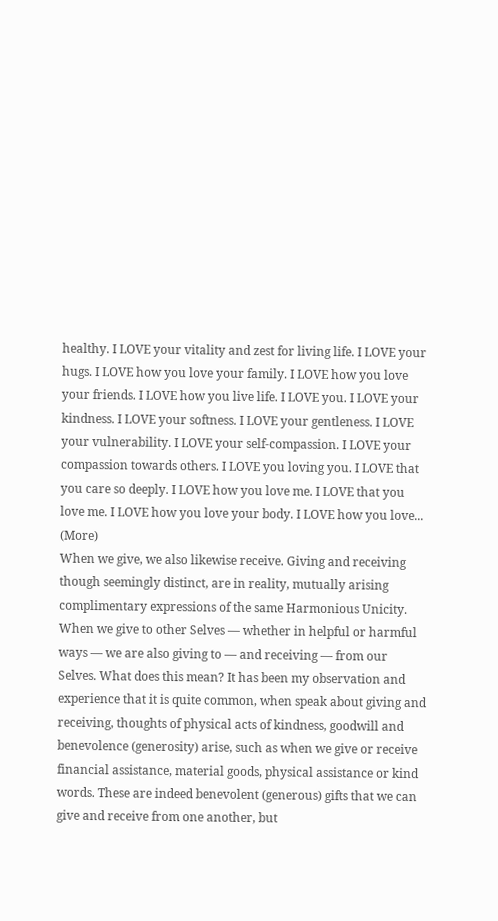healthy. I LOVE your vitality and zest for living life. I LOVE your hugs. I LOVE how you love your family. I LOVE how you love your friends. I LOVE how you live life. I LOVE you. I LOVE your kindness. I LOVE your softness. I LOVE your gentleness. I LOVE your vulnerability. I LOVE your self-compassion. I LOVE your compassion towards others. I LOVE you loving you. I LOVE that you care so deeply. I LOVE how you love me. I LOVE that you love me. I LOVE how you love your body. I LOVE how you love... (More)
When we give, we also likewise receive. Giving and receiving though seemingly distinct, are in reality, mutually arising complimentary expressions of the same Harmonious Unicity. When we give to other Selves — whether in helpful or harmful ways — we are also giving to — and receiving — from our Selves. What does this mean? It has been my observation and experience that it is quite common, when speak about giving and receiving, thoughts of physical acts of kindness, goodwill and benevolence (generosity) arise, such as when we give or receive financial assistance, material goods, physical assistance or kind words. These are indeed benevolent (generous) gifts that we can give and receive from one another, but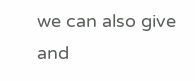we can also give and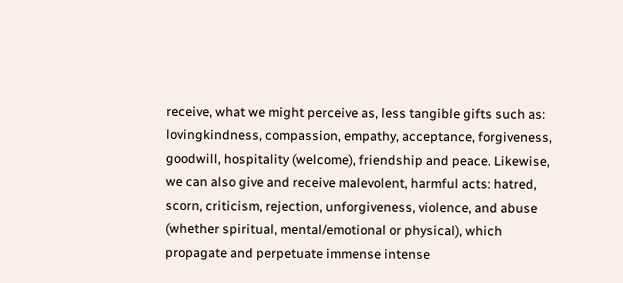receive, what we might perceive as, less tangible gifts such as: lovingkindness, compassion, empathy, acceptance, forgiveness, goodwill, hospitality (welcome), friendship and peace. Likewise, we can also give and receive malevolent, harmful acts: hatred, scorn, criticism, rejection, unforgiveness, violence, and abuse (whether spiritual, mental/emotional or physical), which propagate and perpetuate immense intense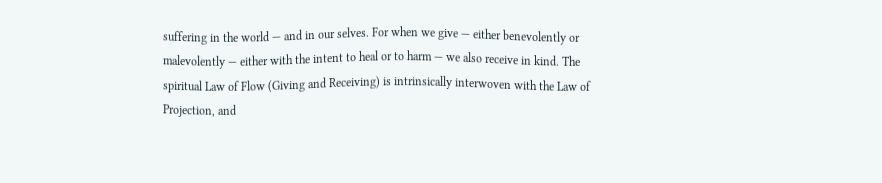suffering in the world — and in our selves. For when we give — either benevolently or malevolently — either with the intent to heal or to harm — we also receive in kind. The spiritual Law of Flow (Giving and Receiving) is intrinsically interwoven with the Law of Projection, and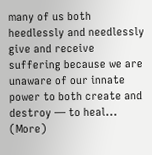many of us both heedlessly and needlessly give and receive suffering because we are unaware of our innate power to both create and destroy — to heal... (More)